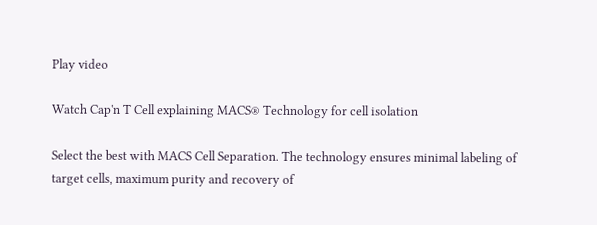Play video

Watch Cap'n T Cell explaining MACS® Technology for cell isolation

Select the best with MACS Cell Separation. The technology ensures minimal labeling of target cells, maximum purity and recovery of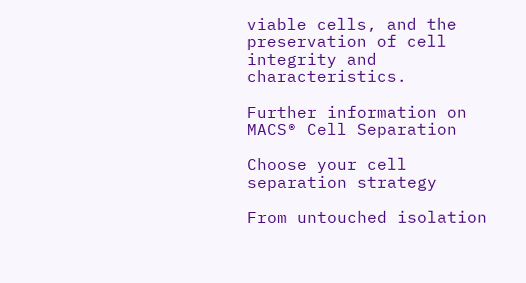viable cells, and the preservation of cell integrity and characteristics.

Further information on MACS® Cell Separation

Choose your cell separation strategy

From untouched isolation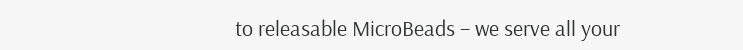to releasable MicroBeads – we serve all your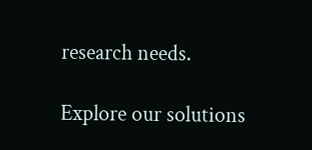research needs.

Explore our solutions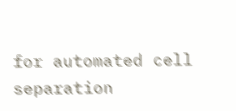for automated cell separation